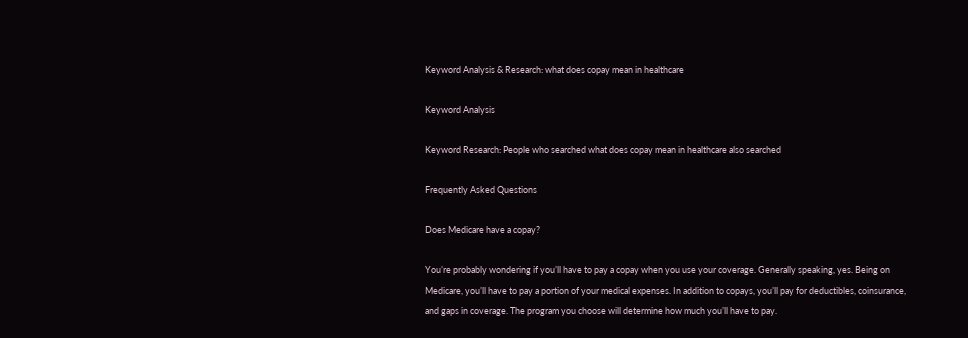Keyword Analysis & Research: what does copay mean in healthcare

Keyword Analysis

Keyword Research: People who searched what does copay mean in healthcare also searched

Frequently Asked Questions

Does Medicare have a copay?

You’re probably wondering if you’ll have to pay a copay when you use your coverage. Generally speaking, yes. Being on Medicare, you’ll have to pay a portion of your medical expenses. In addition to copays, you’ll pay for deductibles, coinsurance, and gaps in coverage. The program you choose will determine how much you’ll have to pay.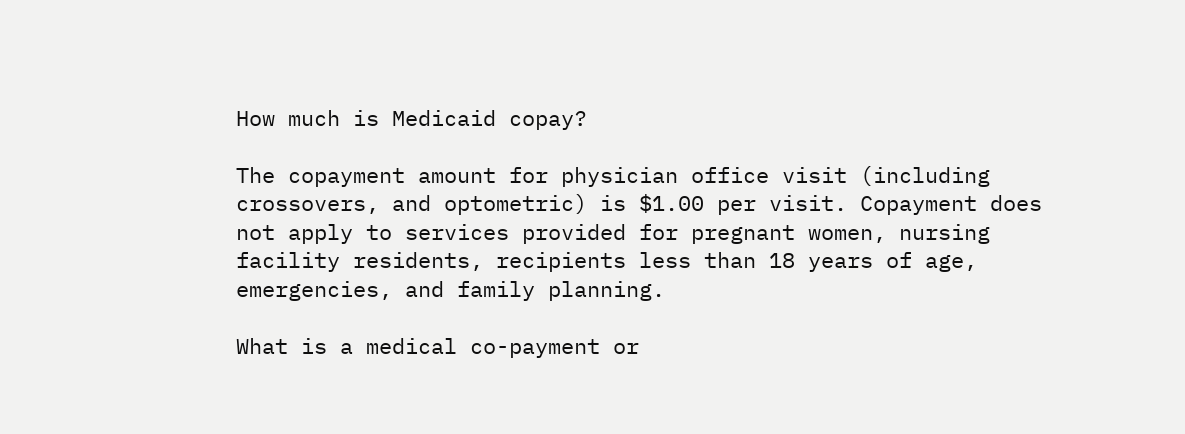How much is Medicaid copay?

The copayment amount for physician office visit (including crossovers, and optometric) is $1.00 per visit. Copayment does not apply to services provided for pregnant women, nursing facility residents, recipients less than 18 years of age, emergencies, and family planning.

What is a medical co-payment or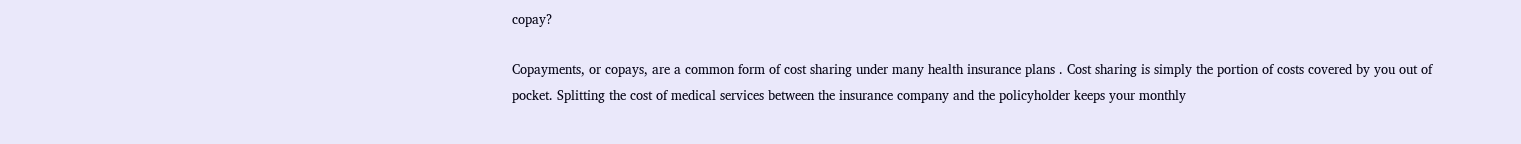copay?

Copayments, or copays, are a common form of cost sharing under many health insurance plans . Cost sharing is simply the portion of costs covered by you out of pocket. Splitting the cost of medical services between the insurance company and the policyholder keeps your monthly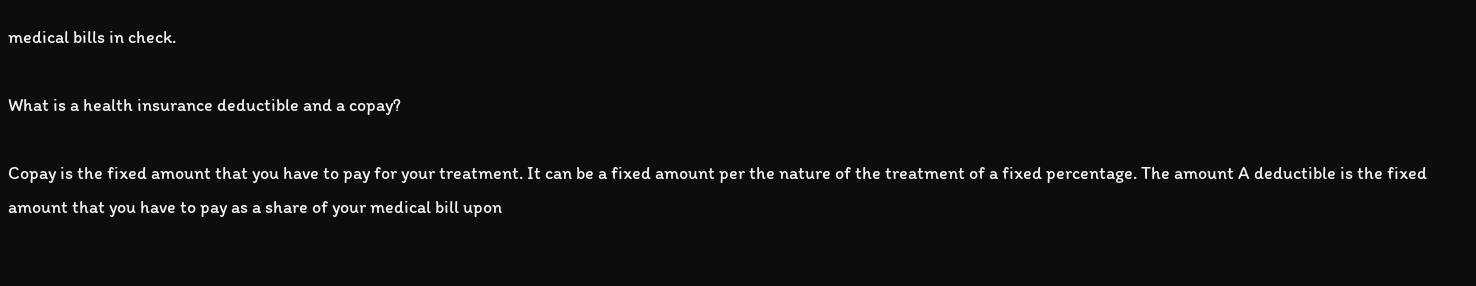medical bills in check.

What is a health insurance deductible and a copay?

Copay is the fixed amount that you have to pay for your treatment. It can be a fixed amount per the nature of the treatment of a fixed percentage. The amount A deductible is the fixed amount that you have to pay as a share of your medical bill upon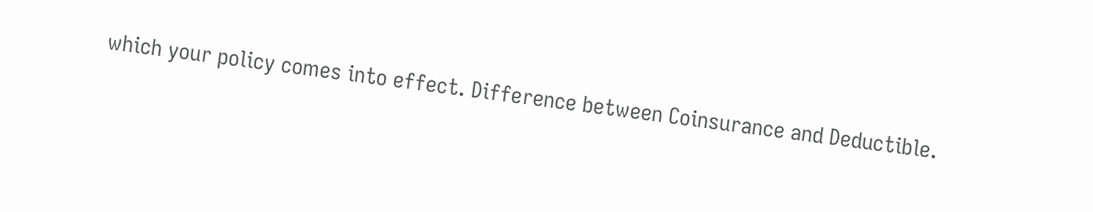which your policy comes into effect. Difference between Coinsurance and Deductible.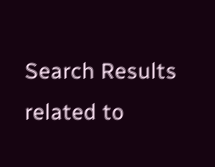Search Results related to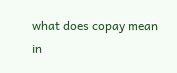what does copay mean in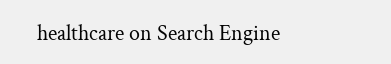healthcare on Search Engine